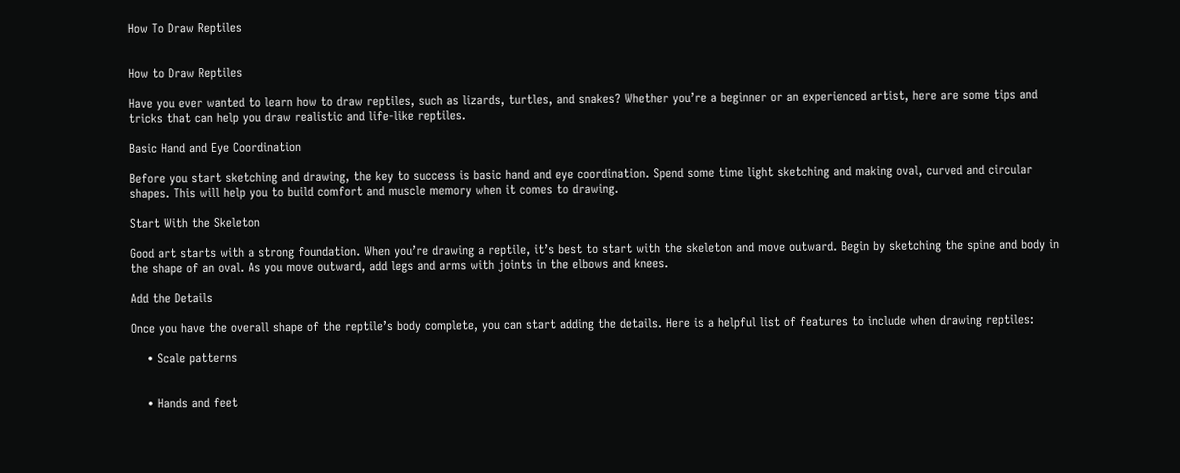How To Draw Reptiles


How to Draw Reptiles

Have you ever wanted to learn how to draw reptiles, such as lizards, turtles, and snakes? Whether you’re a beginner or an experienced artist, here are some tips and tricks that can help you draw realistic and life-like reptiles.

Basic Hand and Eye Coordination

Before you start sketching and drawing, the key to success is basic hand and eye coordination. Spend some time light sketching and making oval, curved and circular shapes. This will help you to build comfort and muscle memory when it comes to drawing.

Start With the Skeleton

Good art starts with a strong foundation. When you’re drawing a reptile, it’s best to start with the skeleton and move outward. Begin by sketching the spine and body in the shape of an oval. As you move outward, add legs and arms with joints in the elbows and knees.

Add the Details

Once you have the overall shape of the reptile’s body complete, you can start adding the details. Here is a helpful list of features to include when drawing reptiles:

    • Scale patterns


    • Hands and feet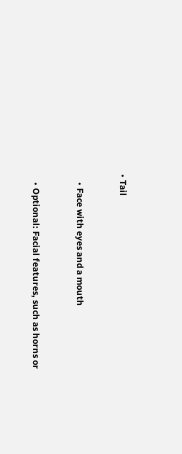• Tail


    • Face with eyes and a mouth


    • Optional: Facial features, such as horns or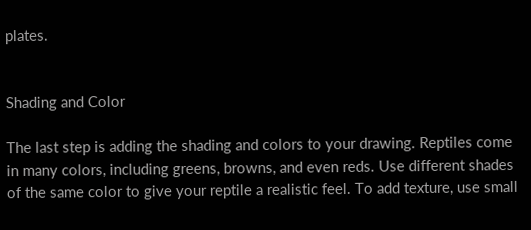plates.


Shading and Color

The last step is adding the shading and colors to your drawing. Reptiles come in many colors, including greens, browns, and even reds. Use different shades of the same color to give your reptile a realistic feel. To add texture, use small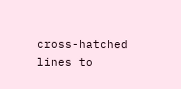cross-hatched lines to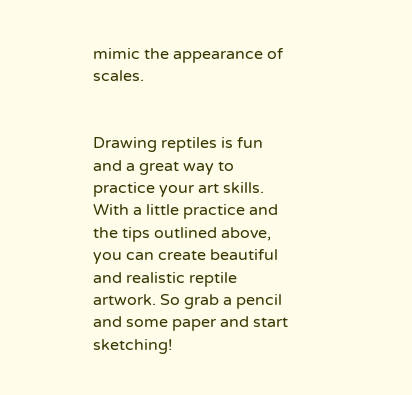mimic the appearance of scales.


Drawing reptiles is fun and a great way to practice your art skills. With a little practice and the tips outlined above, you can create beautiful and realistic reptile artwork. So grab a pencil and some paper and start sketching!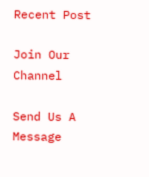Recent Post

Join Our Channel

Send Us A Message